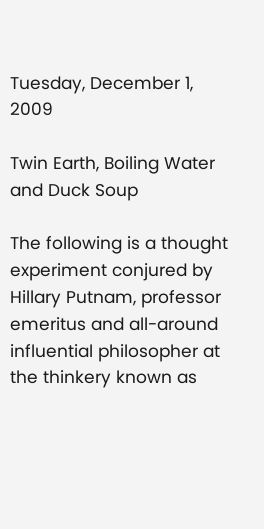Tuesday, December 1, 2009

Twin Earth, Boiling Water and Duck Soup

The following is a thought experiment conjured by Hillary Putnam, professor emeritus and all-around influential philosopher at the thinkery known as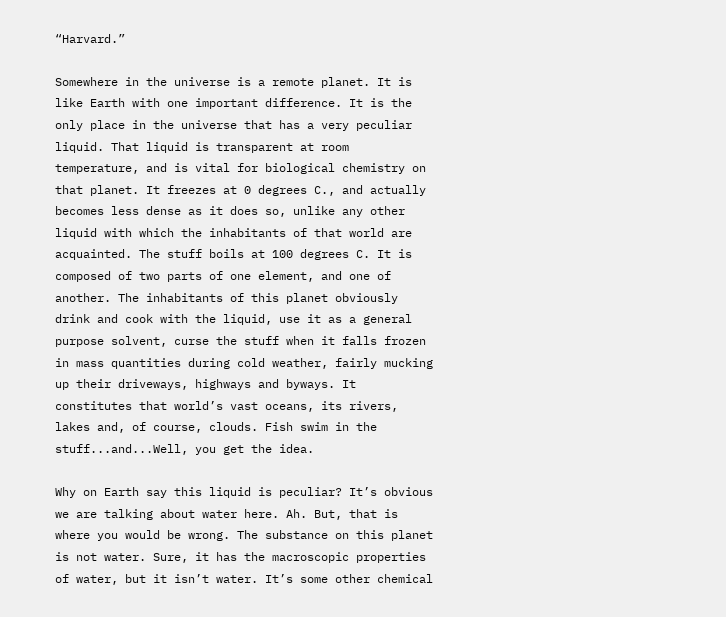“Harvard.”

Somewhere in the universe is a remote planet. It is like Earth with one important difference. It is the only place in the universe that has a very peculiar liquid. That liquid is transparent at room temperature, and is vital for biological chemistry on that planet. It freezes at 0 degrees C., and actually becomes less dense as it does so, unlike any other liquid with which the inhabitants of that world are acquainted. The stuff boils at 100 degrees C. It is composed of two parts of one element, and one of another. The inhabitants of this planet obviously drink and cook with the liquid, use it as a general purpose solvent, curse the stuff when it falls frozen in mass quantities during cold weather, fairly mucking up their driveways, highways and byways. It constitutes that world’s vast oceans, its rivers, lakes and, of course, clouds. Fish swim in the stuff...and...Well, you get the idea.

Why on Earth say this liquid is peculiar? It’s obvious we are talking about water here. Ah. But, that is where you would be wrong. The substance on this planet is not water. Sure, it has the macroscopic properties of water, but it isn’t water. It’s some other chemical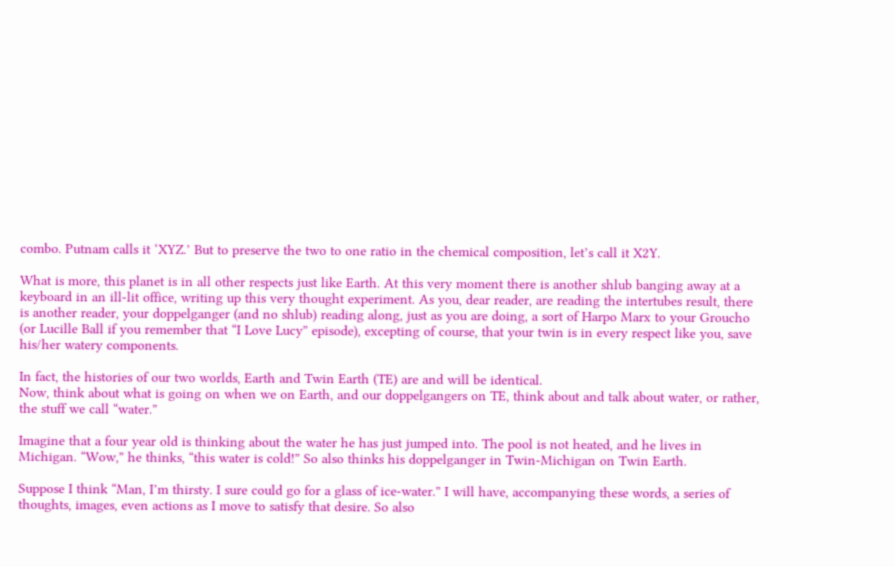combo. Putnam calls it ‘XYZ.’ But to preserve the two to one ratio in the chemical composition, let’s call it X2Y.

What is more, this planet is in all other respects just like Earth. At this very moment there is another shlub banging away at a keyboard in an ill-lit office, writing up this very thought experiment. As you, dear reader, are reading the intertubes result, there is another reader, your doppelganger (and no shlub) reading along, just as you are doing, a sort of Harpo Marx to your Groucho (or Lucille Ball if you remember that “I Love Lucy” episode), excepting of course, that your twin is in every respect like you, save his/her watery components.

In fact, the histories of our two worlds, Earth and Twin Earth (TE) are and will be identical.
Now, think about what is going on when we on Earth, and our doppelgangers on TE, think about and talk about water, or rather, the stuff we call “water.”

Imagine that a four year old is thinking about the water he has just jumped into. The pool is not heated, and he lives in Michigan. “Wow,” he thinks, “this water is cold!” So also thinks his doppelganger in Twin-Michigan on Twin Earth.

Suppose I think “Man, I’m thirsty. I sure could go for a glass of ice-water.” I will have, accompanying these words, a series of thoughts, images, even actions as I move to satisfy that desire. So also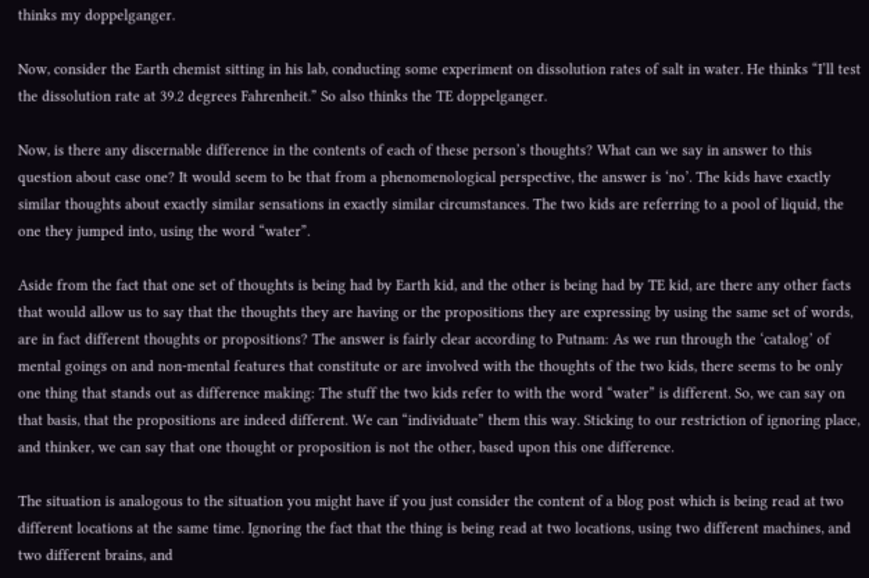thinks my doppelganger.

Now, consider the Earth chemist sitting in his lab, conducting some experiment on dissolution rates of salt in water. He thinks “I’ll test the dissolution rate at 39.2 degrees Fahrenheit.” So also thinks the TE doppelganger.

Now, is there any discernable difference in the contents of each of these person’s thoughts? What can we say in answer to this question about case one? It would seem to be that from a phenomenological perspective, the answer is ‘no’. The kids have exactly similar thoughts about exactly similar sensations in exactly similar circumstances. The two kids are referring to a pool of liquid, the one they jumped into, using the word “water”.

Aside from the fact that one set of thoughts is being had by Earth kid, and the other is being had by TE kid, are there any other facts that would allow us to say that the thoughts they are having or the propositions they are expressing by using the same set of words, are in fact different thoughts or propositions? The answer is fairly clear according to Putnam: As we run through the ‘catalog’ of mental goings on and non-mental features that constitute or are involved with the thoughts of the two kids, there seems to be only one thing that stands out as difference making: The stuff the two kids refer to with the word “water” is different. So, we can say on that basis, that the propositions are indeed different. We can “individuate” them this way. Sticking to our restriction of ignoring place, and thinker, we can say that one thought or proposition is not the other, based upon this one difference.

The situation is analogous to the situation you might have if you just consider the content of a blog post which is being read at two different locations at the same time. Ignoring the fact that the thing is being read at two locations, using two different machines, and two different brains, and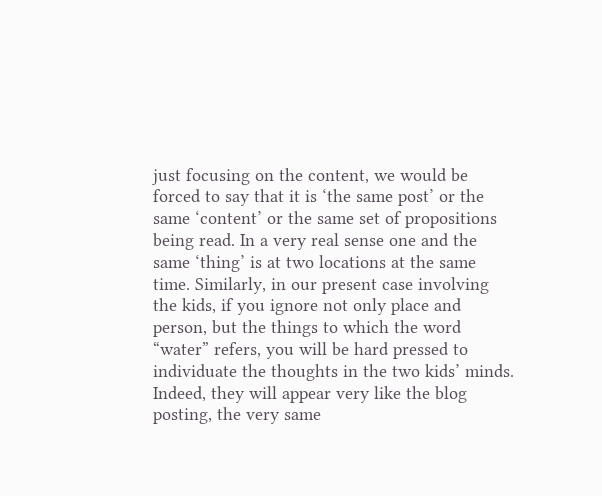just focusing on the content, we would be forced to say that it is ‘the same post’ or the same ‘content’ or the same set of propositions being read. In a very real sense one and the same ‘thing’ is at two locations at the same time. Similarly, in our present case involving the kids, if you ignore not only place and person, but the things to which the word “water” refers, you will be hard pressed to individuate the thoughts in the two kids’ minds. Indeed, they will appear very like the blog posting, the very same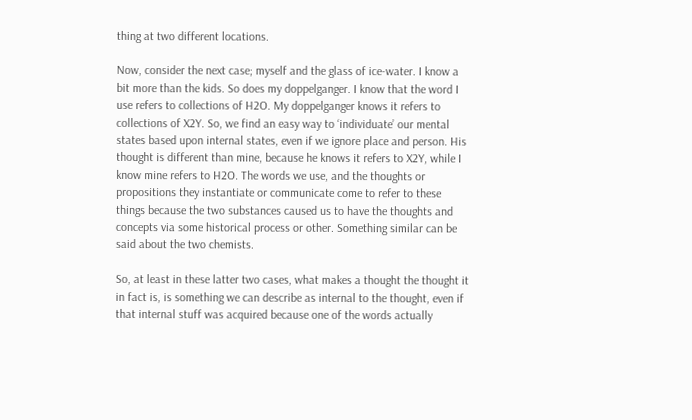thing at two different locations.

Now, consider the next case; myself and the glass of ice-water. I know a bit more than the kids. So does my doppelganger. I know that the word I use refers to collections of H2O. My doppelganger knows it refers to collections of X2Y. So, we find an easy way to ‘individuate’ our mental states based upon internal states, even if we ignore place and person. His thought is different than mine, because he knows it refers to X2Y, while I know mine refers to H2O. The words we use, and the thoughts or propositions they instantiate or communicate come to refer to these things because the two substances caused us to have the thoughts and concepts via some historical process or other. Something similar can be said about the two chemists.

So, at least in these latter two cases, what makes a thought the thought it in fact is, is something we can describe as internal to the thought, even if that internal stuff was acquired because one of the words actually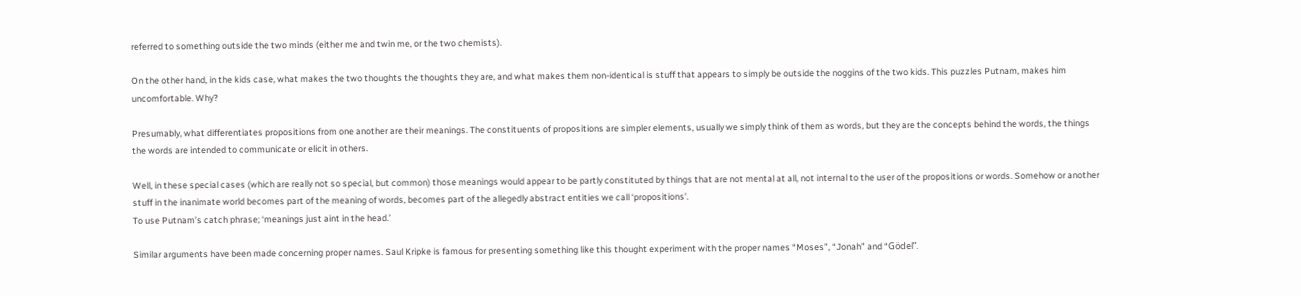referred to something outside the two minds (either me and twin me, or the two chemists).

On the other hand, in the kids case, what makes the two thoughts the thoughts they are, and what makes them non-identical is stuff that appears to simply be outside the noggins of the two kids. This puzzles Putnam, makes him uncomfortable. Why?

Presumably, what differentiates propositions from one another are their meanings. The constituents of propositions are simpler elements, usually we simply think of them as words, but they are the concepts behind the words, the things the words are intended to communicate or elicit in others.

Well, in these special cases (which are really not so special, but common) those meanings would appear to be partly constituted by things that are not mental at all, not internal to the user of the propositions or words. Somehow or another stuff in the inanimate world becomes part of the meaning of words, becomes part of the allegedly abstract entities we call ‘propositions’.
To use Putnam’s catch phrase; ‘meanings just aint in the head.’

Similar arguments have been made concerning proper names. Saul Kripke is famous for presenting something like this thought experiment with the proper names “Moses”, “Jonah” and “Gödel”.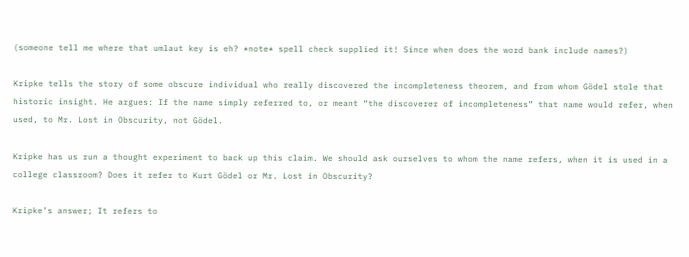(someone tell me where that umlaut key is eh? *note* spell check supplied it! Since when does the word bank include names?)

Kripke tells the story of some obscure individual who really discovered the incompleteness theorem, and from whom Gödel stole that historic insight. He argues: If the name simply referred to, or meant “the discoverer of incompleteness” that name would refer, when used, to Mr. Lost in Obscurity, not Gödel.

Kripke has us run a thought experiment to back up this claim. We should ask ourselves to whom the name refers, when it is used in a college classroom? Does it refer to Kurt Gödel or Mr. Lost in Obscurity?

Kripke’s answer; It refers to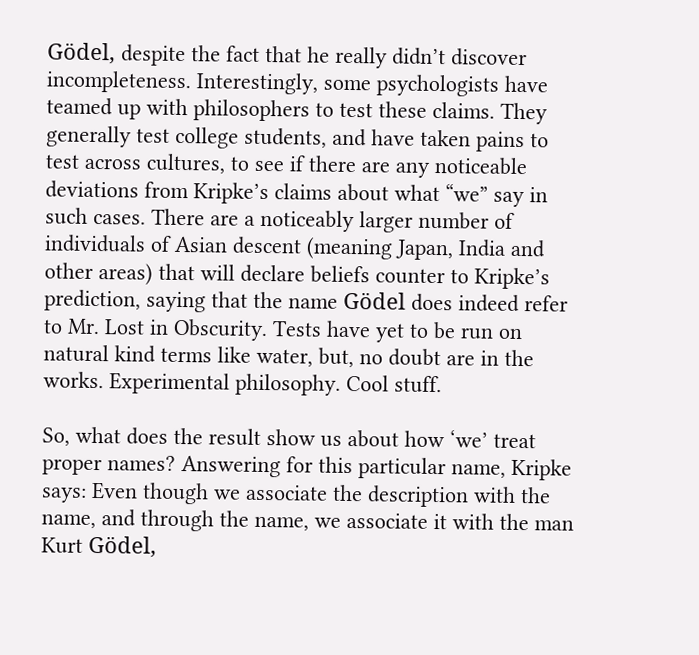Gödel, despite the fact that he really didn’t discover incompleteness. Interestingly, some psychologists have teamed up with philosophers to test these claims. They generally test college students, and have taken pains to test across cultures, to see if there are any noticeable deviations from Kripke’s claims about what “we” say in such cases. There are a noticeably larger number of individuals of Asian descent (meaning Japan, India and other areas) that will declare beliefs counter to Kripke’s prediction, saying that the name Gödel does indeed refer to Mr. Lost in Obscurity. Tests have yet to be run on natural kind terms like water, but, no doubt are in the works. Experimental philosophy. Cool stuff.

So, what does the result show us about how ‘we’ treat proper names? Answering for this particular name, Kripke says: Even though we associate the description with the name, and through the name, we associate it with the man Kurt Gödel,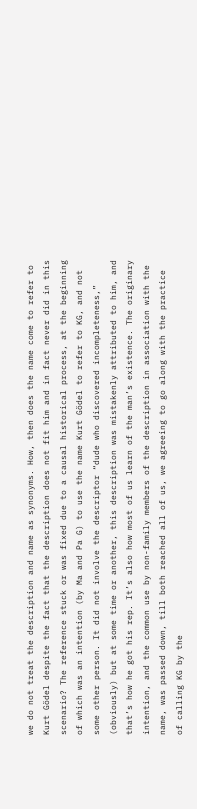we do not treat the description and name as synonyms. How, then does the name come to refer to Kurt Gödel despite the fact that the description does not fit him and in fact never did in this scenario? The reference stuck or was fixed due to a causal historical process, at the beginning of which was an intention (by Ma and Pa G) to use the name Kurt Gödel to refer to KG, and not some other person. It did not involve the descriptor “dude who discovered incompleteness,” (obviously) but at some time or another, this description was mistakenly attributed to him, and that’s how he got his rep. It’s also how most of us learn of the man’s existence. The originary intention, and the common use by non-family members of the description in association with the name, was passed down, till both reached all of us, we agreeing to go along with the practice of calling KG by the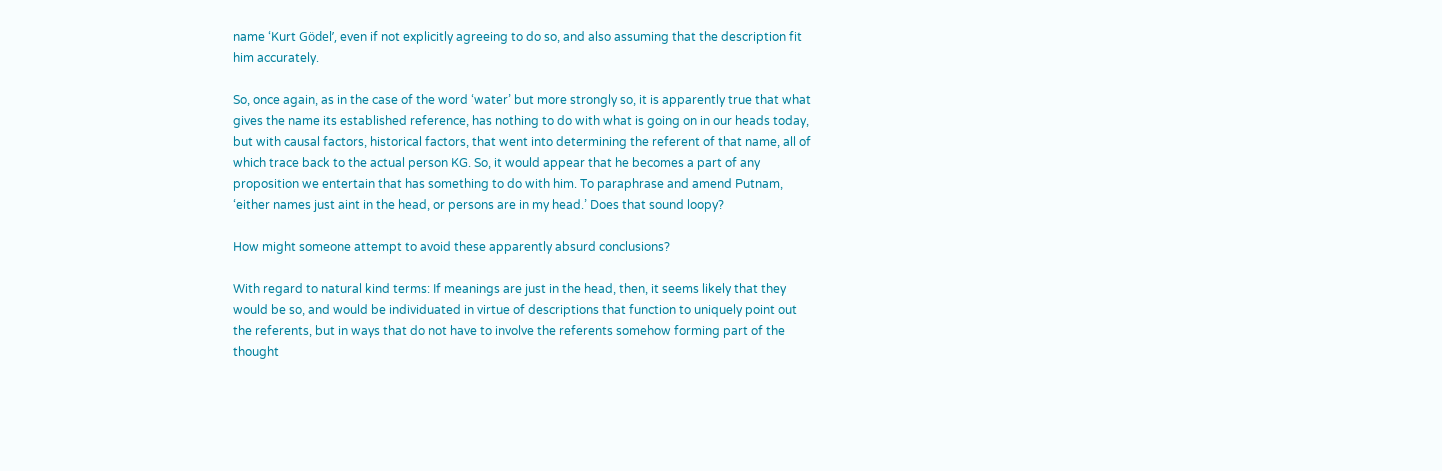name ‘Kurt Gödel’, even if not explicitly agreeing to do so, and also assuming that the description fit him accurately.

So, once again, as in the case of the word ‘water’ but more strongly so, it is apparently true that what gives the name its established reference, has nothing to do with what is going on in our heads today, but with causal factors, historical factors, that went into determining the referent of that name, all of which trace back to the actual person KG. So, it would appear that he becomes a part of any proposition we entertain that has something to do with him. To paraphrase and amend Putnam, ‘either names just aint in the head, or persons are in my head.’ Does that sound loopy?

How might someone attempt to avoid these apparently absurd conclusions?

With regard to natural kind terms: If meanings are just in the head, then, it seems likely that they would be so, and would be individuated in virtue of descriptions that function to uniquely point out the referents, but in ways that do not have to involve the referents somehow forming part of the thought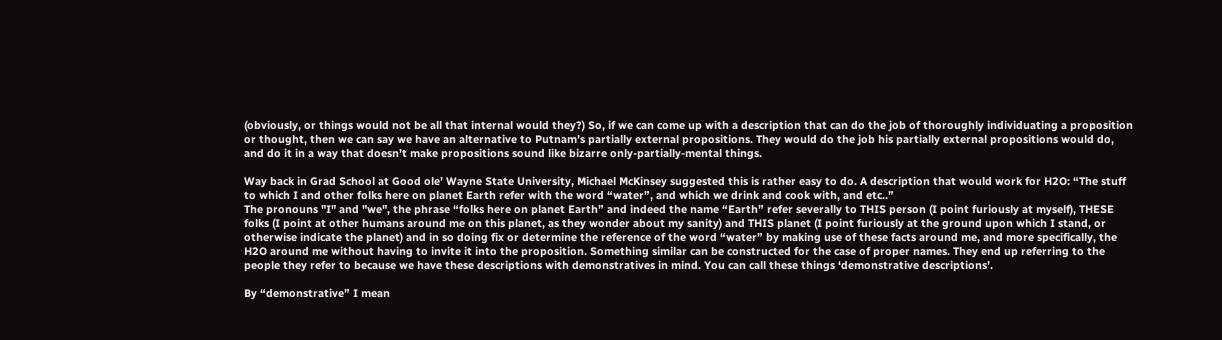(obviously, or things would not be all that internal would they?) So, if we can come up with a description that can do the job of thoroughly individuating a proposition or thought, then we can say we have an alternative to Putnam’s partially external propositions. They would do the job his partially external propositions would do, and do it in a way that doesn’t make propositions sound like bizarre only-partially-mental things.

Way back in Grad School at Good ole’ Wayne State University, Michael McKinsey suggested this is rather easy to do. A description that would work for H2O: “The stuff to which I and other folks here on planet Earth refer with the word “water”, and which we drink and cook with, and etc..”
The pronouns "I" and "we", the phrase “folks here on planet Earth” and indeed the name “Earth” refer severally to THIS person (I point furiously at myself), THESE folks (I point at other humans around me on this planet, as they wonder about my sanity) and THIS planet (I point furiously at the ground upon which I stand, or otherwise indicate the planet) and in so doing fix or determine the reference of the word “water” by making use of these facts around me, and more specifically, the H2O around me without having to invite it into the proposition. Something similar can be constructed for the case of proper names. They end up referring to the people they refer to because we have these descriptions with demonstratives in mind. You can call these things ‘demonstrative descriptions’.

By “demonstrative” I mean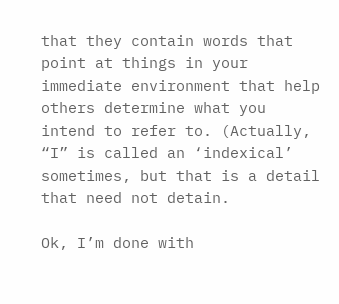that they contain words that point at things in your immediate environment that help others determine what you intend to refer to. (Actually, “I” is called an ‘indexical’ sometimes, but that is a detail that need not detain.

Ok, I’m done with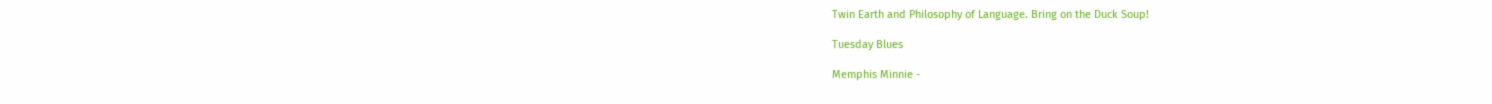Twin Earth and Philosophy of Language. Bring on the Duck Soup!

Tuesday Blues

Memphis Minnie -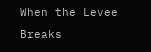When the Levee Breaks